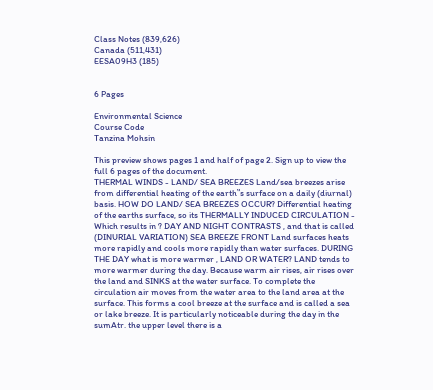Class Notes (839,626)
Canada (511,431)
EESA09H3 (185)


6 Pages

Environmental Science
Course Code
Tanzina Mohsin

This preview shows pages 1 and half of page 2. Sign up to view the full 6 pages of the document.
THERMAL WINDS - LAND/ SEA BREEZES Land/sea breezes arise from differential heating of the earth‟s surface on a daily (diurnal) basis. HOW DO LAND/ SEA BREEZES OCCUR? Differential heating of the earths surface, so its THERMALLY INDUCED CIRCULATION - Which results in ? DAY AND NIGHT CONTRASTS , and that is called (DINURIAL VARIATION) SEA BREEZE FRONT Land surfaces heats more rapidly and cools more rapidly than water surfaces. DURING THE DAY what is more warmer , LAND OR WATER? LAND tends to more warmer during the day. Because warm air rises, air rises over the land and SINKS at the water surface. To complete the circulation air moves from the water area to the land area at the surface. This forms a cool breeze at the surface and is called a sea or lake breeze. It is particularly noticeable during the day in the sumAtr. the upper level there is a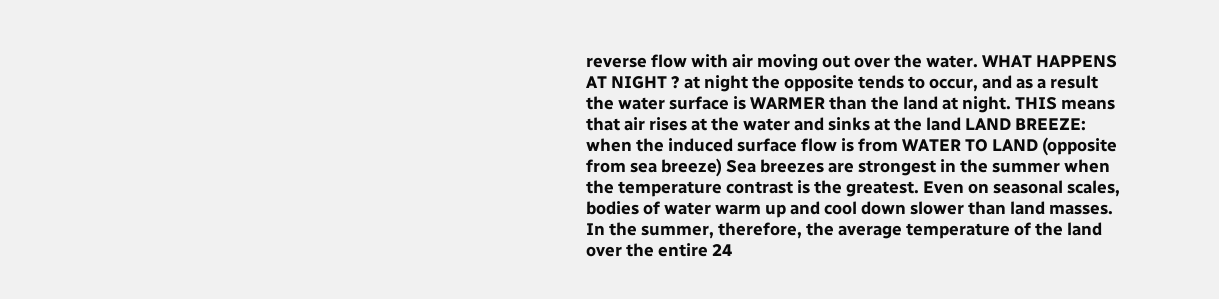reverse flow with air moving out over the water. WHAT HAPPENS AT NIGHT ? at night the opposite tends to occur, and as a result the water surface is WARMER than the land at night. THIS means that air rises at the water and sinks at the land LAND BREEZE: when the induced surface flow is from WATER TO LAND (opposite from sea breeze) Sea breezes are strongest in the summer when the temperature contrast is the greatest. Even on seasonal scales, bodies of water warm up and cool down slower than land masses. In the summer, therefore, the average temperature of the land over the entire 24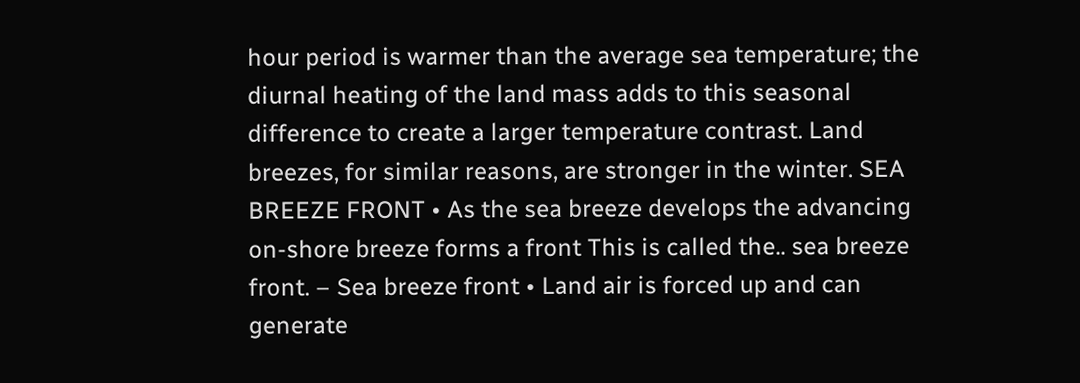hour period is warmer than the average sea temperature; the diurnal heating of the land mass adds to this seasonal difference to create a larger temperature contrast. Land breezes, for similar reasons, are stronger in the winter. SEA BREEZE FRONT • As the sea breeze develops the advancing on-shore breeze forms a front This is called the.. sea breeze front. – Sea breeze front • Land air is forced up and can generate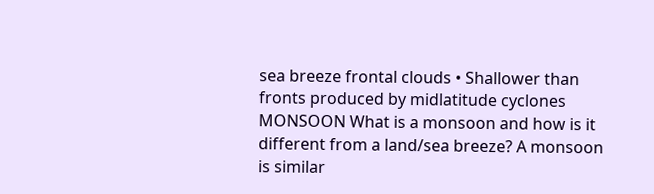sea breeze frontal clouds • Shallower than fronts produced by midlatitude cyclones MONSOON What is a monsoon and how is it different from a land/sea breeze? A monsoon is similar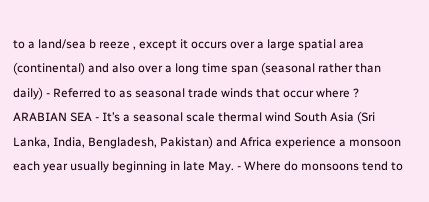to a land/sea b reeze , except it occurs over a large spatial area (continental) and also over a long time span (seasonal rather than daily) - Referred to as seasonal trade winds that occur where ? ARABIAN SEA - It’s a seasonal scale thermal wind South Asia (Sri Lanka, India, Bengladesh, Pakistan) and Africa experience a monsoon each year usually beginning in late May. - Where do monsoons tend to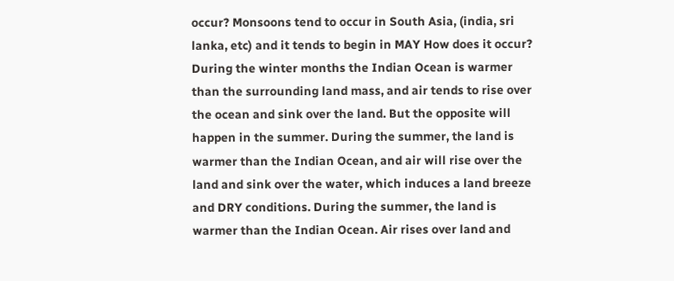occur? Monsoons tend to occur in South Asia, (india, sri lanka, etc) and it tends to begin in MAY How does it occur? During the winter months the Indian Ocean is warmer than the surrounding land mass, and air tends to rise over the ocean and sink over the land. But the opposite will happen in the summer. During the summer, the land is warmer than the Indian Ocean, and air will rise over the land and sink over the water, which induces a land breeze and DRY conditions. During the summer, the land is warmer than the Indian Ocean. Air rises over land and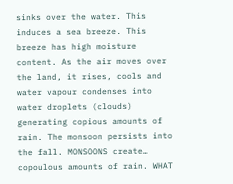sinks over the water. This induces a sea breeze. This breeze has high moisture content. As the air moves over the land, it rises, cools and water vapour condenses into water droplets (clouds) generating copious amounts of rain. The monsoon persists into the fall. MONSOONS create… copoulous amounts of rain. WHAT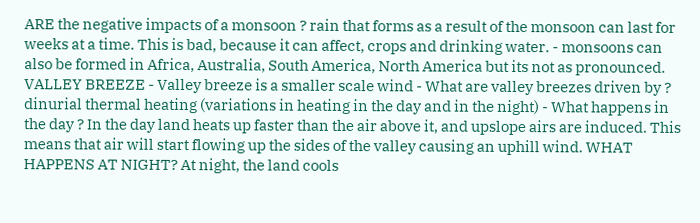ARE the negative impacts of a monsoon ? rain that forms as a result of the monsoon can last for weeks at a time. This is bad, because it can affect, crops and drinking water. - monsoons can also be formed in Africa, Australia, South America, North America but its not as pronounced. VALLEY BREEZE - Valley breeze is a smaller scale wind - What are valley breezes driven by ? dinurial thermal heating (variations in heating in the day and in the night) - What happens in the day ? In the day land heats up faster than the air above it, and upslope airs are induced. This means that air will start flowing up the sides of the valley causing an uphill wind. WHAT HAPPENS AT NIGHT? At night, the land cools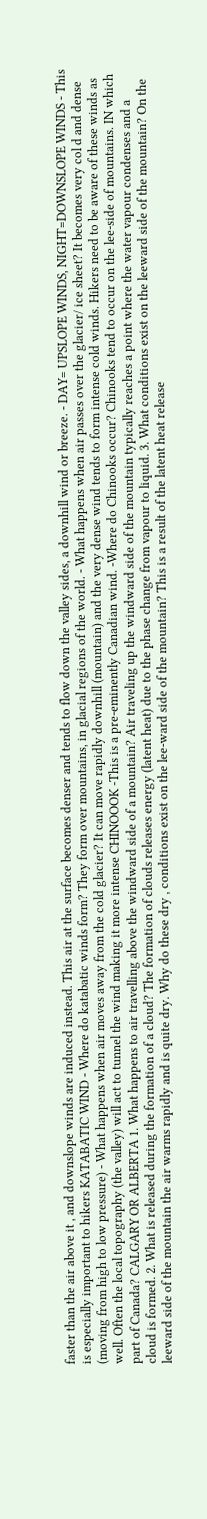faster than the air above it , and downslope winds are induced instead. This air at the surface becomes denser and tends to flow down the valley sides, a downhill wind or breeze. - DAY= UPSLOPE WINDS, NIGHT=DOWNSLOPE WINDS - This is especially important to hikers KATABATIC WIND - Where do katabatic winds form? They form over mountains, in glacial regions of the world. - What happens when air passes over the glacier/ ice sheet? It becomes very col d and dense (moving from high to low pressure) - What happens when air moves away from the cold glacier? It can move rapidly downhill (mountain) and the very dense wind tends to form intense cold winds. Hikers need to be aware of these winds as well. Often the local topography (the valley) will act to tunnel the wind making it more intense CHINOOOK -This is a pre-eminently Canadian wind. -Where do Chinooks occur? Chinooks tend to occur on the lee-side of mountains. IN which part of Canada? CALGARY OR ALBERTA 1. What happens to air travelling above the windward side of a mountain? Air traveling up the windward side of the mountain typically reaches a point where the water vapour condenses and a cloud is formed. 2. What is released during the formation of a cloud? The formation of clouds releases energy (latent heat) due to the phase change from vapour to liquid. 3. What conditions exist on the leeward side of the mountain? On the leeward side of the mountain the air warms rapidly and is quite dry. Why do these dry , conditions exist on the lee-ward side of the mountain? This is a result of the latent heat release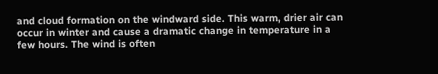and cloud formation on the windward side. This warm, drier air can occur in winter and cause a dramatic change in temperature in a few hours. The wind is often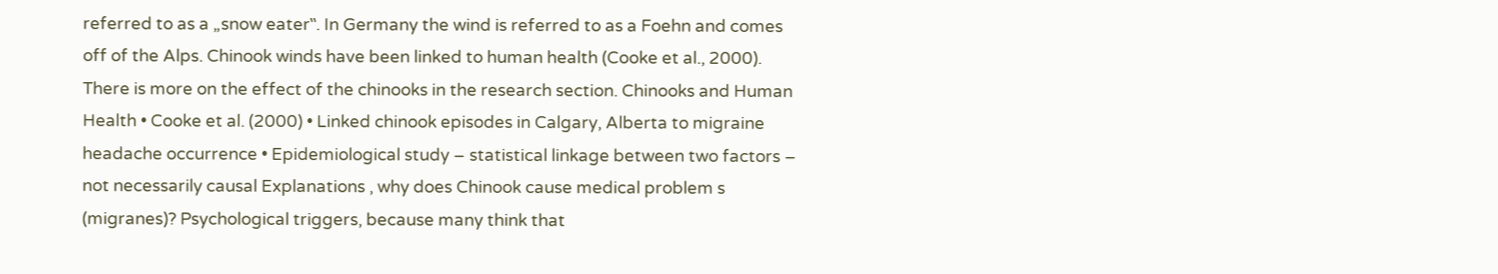referred to as a „snow eater‟. In Germany the wind is referred to as a Foehn and comes off of the Alps. Chinook winds have been linked to human health (Cooke et al., 2000). There is more on the effect of the chinooks in the research section. Chinooks and Human Health • Cooke et al. (2000) • Linked chinook episodes in Calgary, Alberta to migraine headache occurrence • Epidemiological study – statistical linkage between two factors – not necessarily causal Explanations , why does Chinook cause medical problem s (migranes)? Psychological triggers, because many think that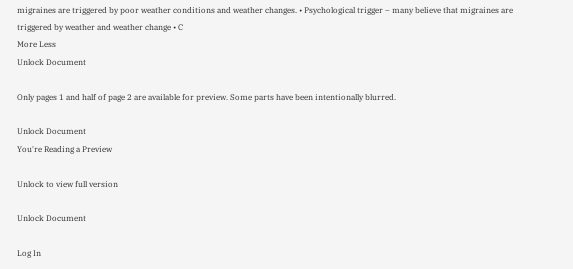migraines are triggered by poor weather conditions and weather changes. • Psychological trigger – many believe that migraines are triggered by weather and weather change • C
More Less
Unlock Document

Only pages 1 and half of page 2 are available for preview. Some parts have been intentionally blurred.

Unlock Document
You're Reading a Preview

Unlock to view full version

Unlock Document

Log In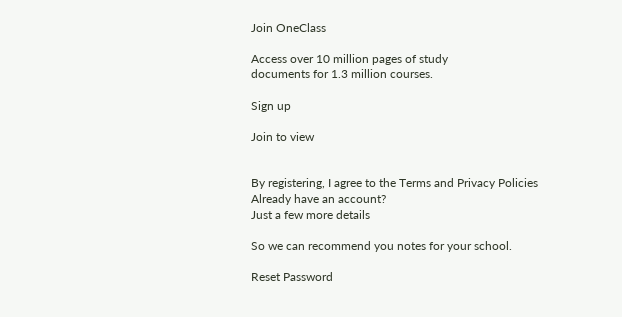Join OneClass

Access over 10 million pages of study
documents for 1.3 million courses.

Sign up

Join to view


By registering, I agree to the Terms and Privacy Policies
Already have an account?
Just a few more details

So we can recommend you notes for your school.

Reset Password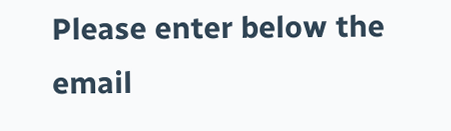Please enter below the email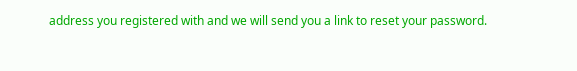address you registered with and we will send you a link to reset your password.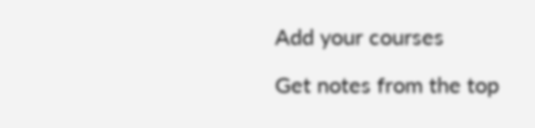Add your courses

Get notes from the top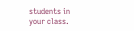students in your class.